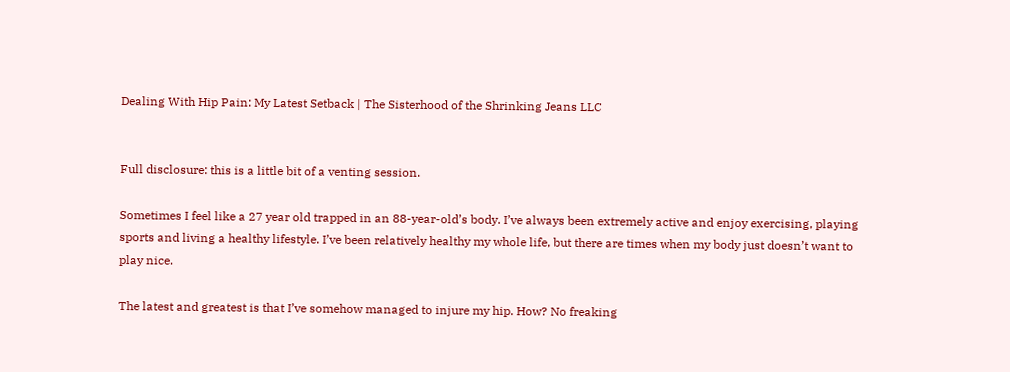Dealing With Hip Pain: My Latest Setback | The Sisterhood of the Shrinking Jeans LLC


Full disclosure: this is a little bit of a venting session.

Sometimes I feel like a 27 year old trapped in an 88-year-old’s body. I’ve always been extremely active and enjoy exercising, playing sports and living a healthy lifestyle. I’ve been relatively healthy my whole life, but there are times when my body just doesn’t want to play nice.

The latest and greatest is that I’ve somehow managed to injure my hip. How? No freaking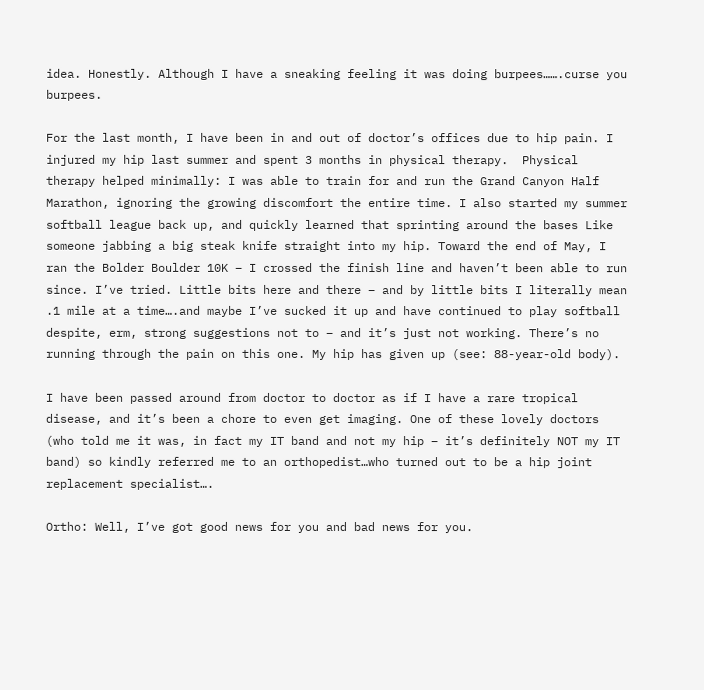idea. Honestly. Although I have a sneaking feeling it was doing burpees…….curse you burpees.

For the last month, I have been in and out of doctor’s offices due to hip pain. I injured my hip last summer and spent 3 months in physical therapy.  Physical therapy helped minimally: I was able to train for and run the Grand Canyon Half Marathon, ignoring the growing discomfort the entire time. I also started my summer softball league back up, and quickly learned that sprinting around the bases Like someone jabbing a big steak knife straight into my hip. Toward the end of May, I ran the Bolder Boulder 10K – I crossed the finish line and haven’t been able to run since. I’ve tried. Little bits here and there – and by little bits I literally mean .1 mile at a time….and maybe I’ve sucked it up and have continued to play softball despite, erm, strong suggestions not to – and it’s just not working. There’s no running through the pain on this one. My hip has given up (see: 88-year-old body).

I have been passed around from doctor to doctor as if I have a rare tropical disease, and it’s been a chore to even get imaging. One of these lovely doctors (who told me it was, in fact my IT band and not my hip – it’s definitely NOT my IT band) so kindly referred me to an orthopedist…who turned out to be a hip joint replacement specialist….

Ortho: Well, I’ve got good news for you and bad news for you.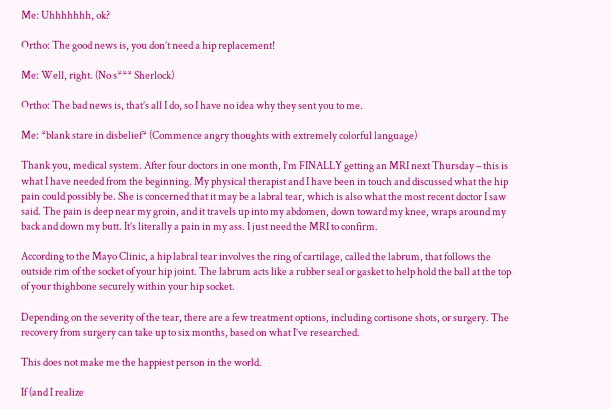Me: Uhhhhhhh, ok?

Ortho: The good news is, you don’t need a hip replacement!

Me: Well, right. (No s*** Sherlock)

Ortho: The bad news is, that’s all I do, so I have no idea why they sent you to me.

Me: *blank stare in disbelief* (Commence angry thoughts with extremely colorful language)

Thank you, medical system. After four doctors in one month, I’m FINALLY getting an MRI next Thursday – this is what I have needed from the beginning. My physical therapist and I have been in touch and discussed what the hip pain could possibly be. She is concerned that it may be a labral tear, which is also what the most recent doctor I saw said. The pain is deep near my groin, and it travels up into my abdomen, down toward my knee, wraps around my back and down my butt. It’s literally a pain in my ass. I just need the MRI to confirm.

According to the Mayo Clinic, a hip labral tear involves the ring of cartilage, called the labrum, that follows the outside rim of the socket of your hip joint. The labrum acts like a rubber seal or gasket to help hold the ball at the top of your thighbone securely within your hip socket.

Depending on the severity of the tear, there are a few treatment options, including cortisone shots, or surgery. The recovery from surgery can take up to six months, based on what I’ve researched.

This does not make me the happiest person in the world.

If (and I realize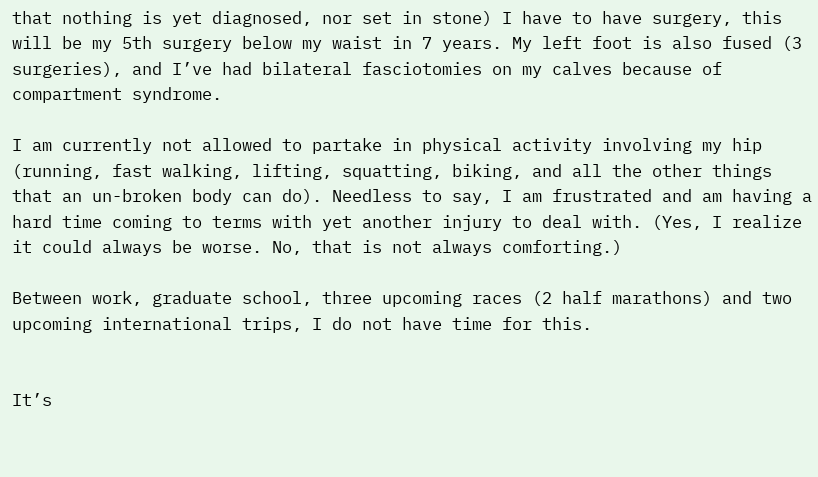that nothing is yet diagnosed, nor set in stone) I have to have surgery, this will be my 5th surgery below my waist in 7 years. My left foot is also fused (3 surgeries), and I’ve had bilateral fasciotomies on my calves because of compartment syndrome.

I am currently not allowed to partake in physical activity involving my hip (running, fast walking, lifting, squatting, biking, and all the other things that an un-broken body can do). Needless to say, I am frustrated and am having a hard time coming to terms with yet another injury to deal with. (Yes, I realize it could always be worse. No, that is not always comforting.)

Between work, graduate school, three upcoming races (2 half marathons) and two upcoming international trips, I do not have time for this.


It’s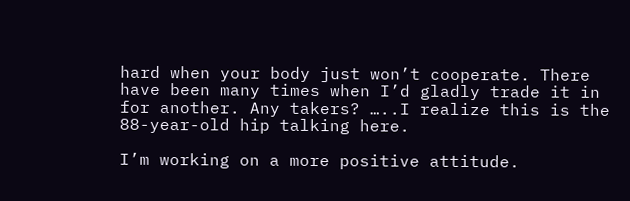hard when your body just won’t cooperate. There have been many times when I’d gladly trade it in for another. Any takers? …..I realize this is the 88-year-old hip talking here.

I’m working on a more positive attitude.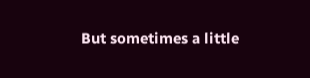But sometimes a little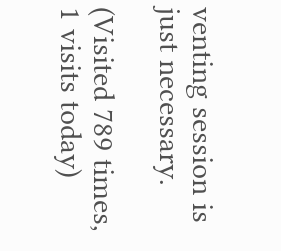venting session is just necessary.

(Visited 789 times, 1 visits today)